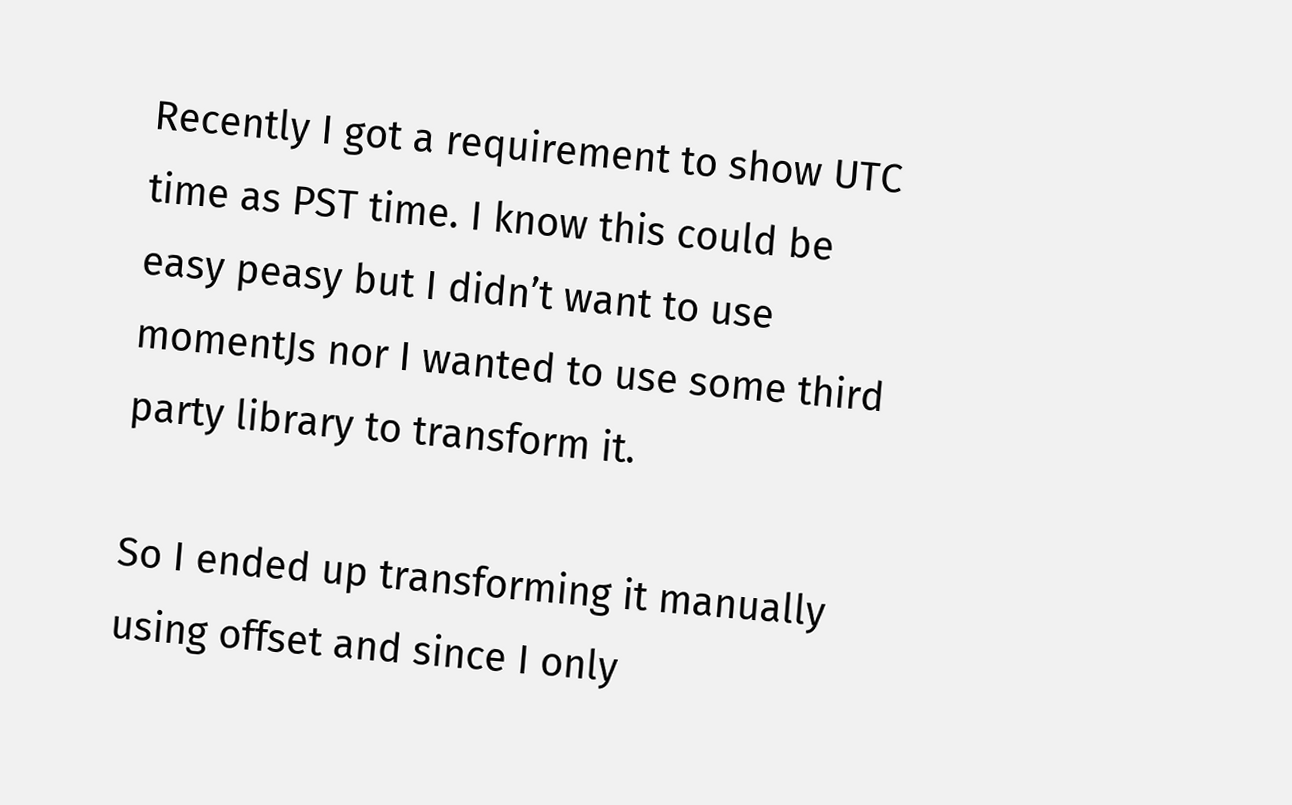Recently I got a requirement to show UTC time as PST time. I know this could be easy peasy but I didn’t want to use momentJs nor I wanted to use some third party library to transform it.

So I ended up transforming it manually using offset and since I only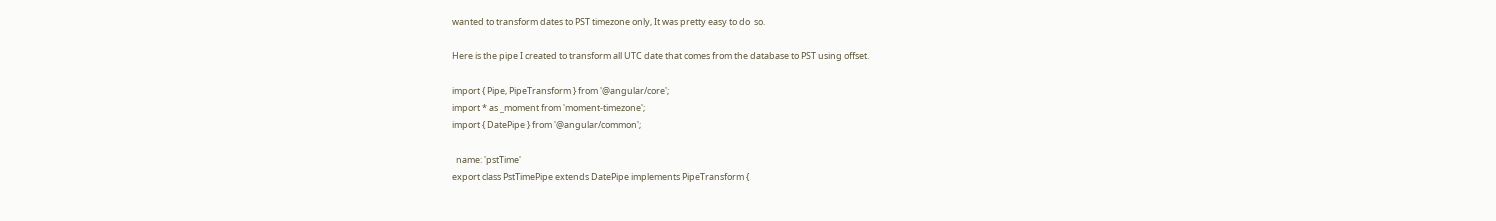wanted to transform dates to PST timezone only, It was pretty easy to do  so.

Here is the pipe I created to transform all UTC date that comes from the database to PST using offset.

import { Pipe, PipeTransform } from '@angular/core';
import * as _moment from 'moment-timezone';
import { DatePipe } from '@angular/common';

  name: 'pstTime'
export class PstTimePipe extends DatePipe implements PipeTransform {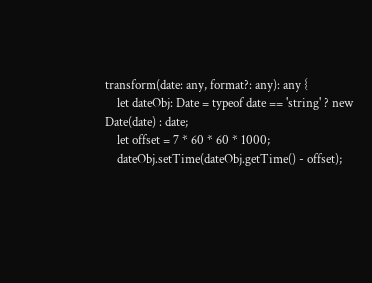transform(date: any, format?: any): any {
    let dateObj: Date = typeof date == 'string' ? new Date(date) : date;
    let offset = 7 * 60 * 60 * 1000;
    dateObj.setTime(dateObj.getTime() - offset);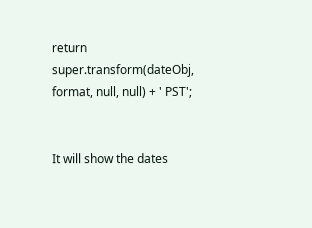return super.transform(dateObj, format, null, null) + ' PST';


It will show the dates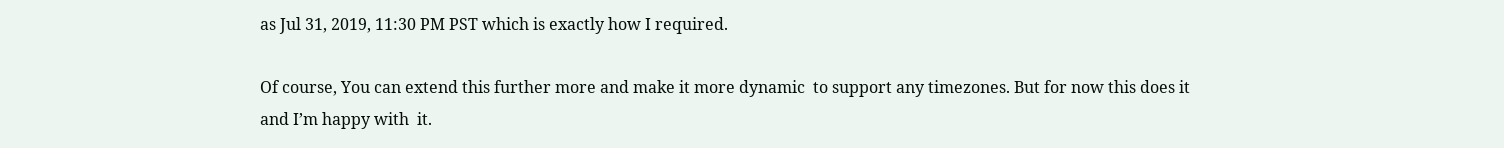as Jul 31, 2019, 11:30 PM PST which is exactly how I required.

Of course, You can extend this further more and make it more dynamic  to support any timezones. But for now this does it and I’m happy with  it.